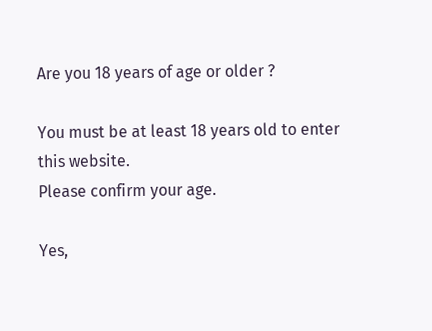Are you 18 years of age or older ?

You must be at least 18 years old to enter this website.
Please confirm your age.

Yes,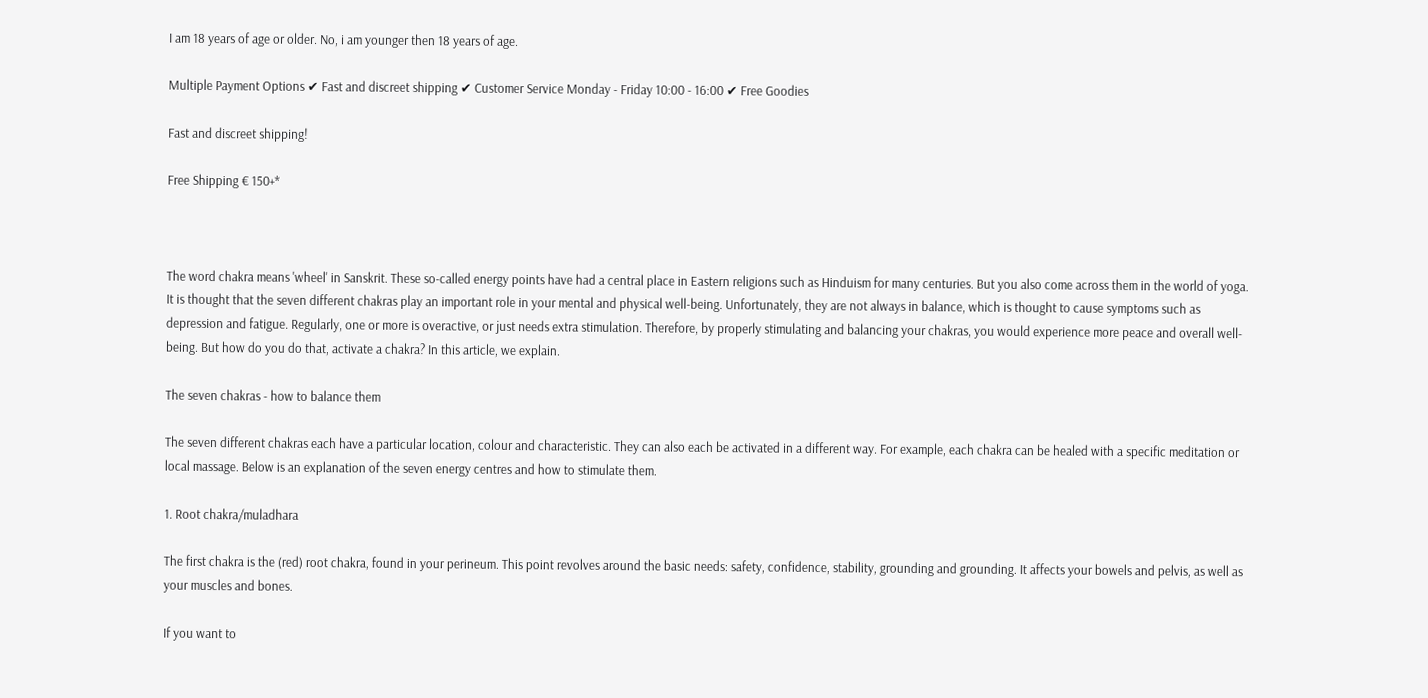I am 18 years of age or older. No, i am younger then 18 years of age.

Multiple Payment Options ✔ Fast and discreet shipping ✔ Customer Service Monday - Friday 10:00 - 16:00 ✔ Free Goodies

Fast and discreet shipping!

Free Shipping € 150+*



The word chakra means 'wheel' in Sanskrit. These so-called energy points have had a central place in Eastern religions such as Hinduism for many centuries. But you also come across them in the world of yoga. It is thought that the seven different chakras play an important role in your mental and physical well-being. Unfortunately, they are not always in balance, which is thought to cause symptoms such as depression and fatigue. Regularly, one or more is overactive, or just needs extra stimulation. Therefore, by properly stimulating and balancing your chakras, you would experience more peace and overall well-being. But how do you do that, activate a chakra? In this article, we explain.

The seven chakras - how to balance them

The seven different chakras each have a particular location, colour and characteristic. They can also each be activated in a different way. For example, each chakra can be healed with a specific meditation or local massage. Below is an explanation of the seven energy centres and how to stimulate them.

1. Root chakra/muladhara

The first chakra is the (red) root chakra, found in your perineum. This point revolves around the basic needs: safety, confidence, stability, grounding and grounding. It affects your bowels and pelvis, as well as your muscles and bones.

If you want to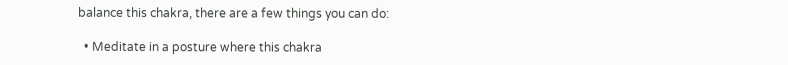balance this chakra, there are a few things you can do:

  • Meditate in a posture where this chakra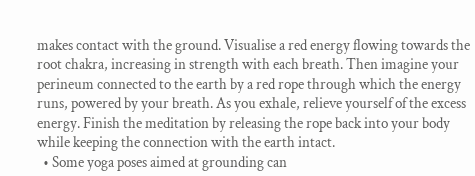makes contact with the ground. Visualise a red energy flowing towards the root chakra, increasing in strength with each breath. Then imagine your perineum connected to the earth by a red rope through which the energy runs, powered by your breath. As you exhale, relieve yourself of the excess energy. Finish the meditation by releasing the rope back into your body while keeping the connection with the earth intact.
  • Some yoga poses aimed at grounding can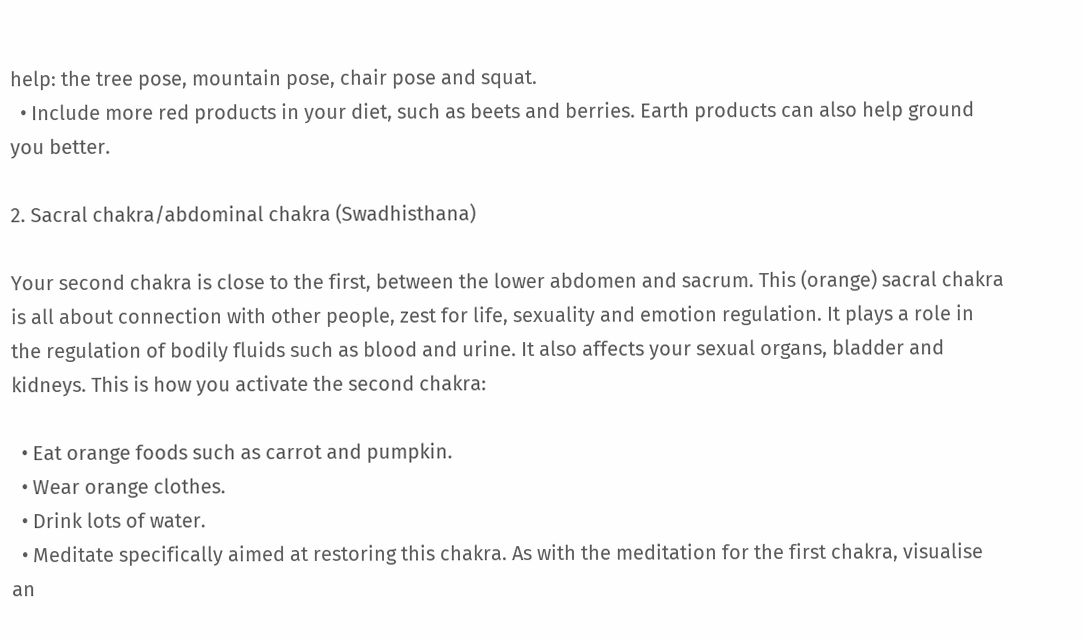help: the tree pose, mountain pose, chair pose and squat.
  • Include more red products in your diet, such as beets and berries. Earth products can also help ground you better.

2. Sacral chakra/abdominal chakra (Swadhisthana)

Your second chakra is close to the first, between the lower abdomen and sacrum. This (orange) sacral chakra is all about connection with other people, zest for life, sexuality and emotion regulation. It plays a role in the regulation of bodily fluids such as blood and urine. It also affects your sexual organs, bladder and kidneys. This is how you activate the second chakra:

  • Eat orange foods such as carrot and pumpkin.
  • Wear orange clothes.
  • Drink lots of water.
  • Meditate specifically aimed at restoring this chakra. As with the meditation for the first chakra, visualise an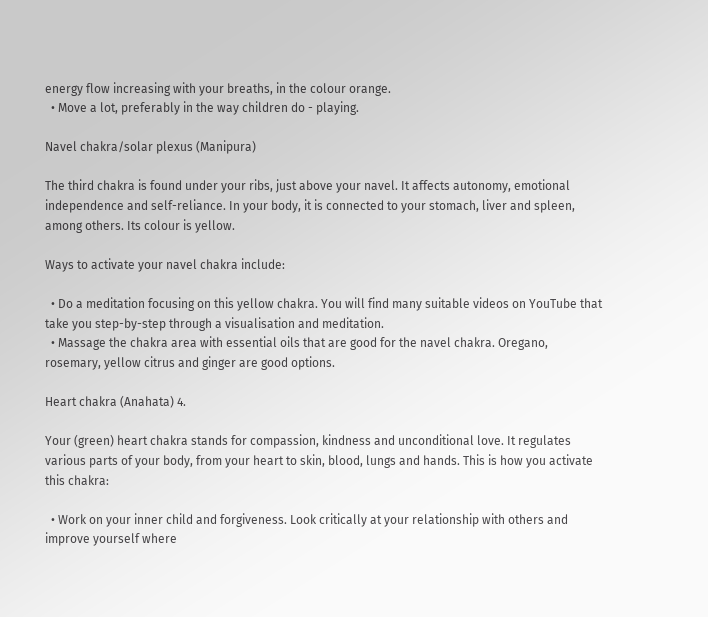energy flow increasing with your breaths, in the colour orange.
  • Move a lot, preferably in the way children do - playing.

Navel chakra/solar plexus (Manipura)

The third chakra is found under your ribs, just above your navel. It affects autonomy, emotional independence and self-reliance. In your body, it is connected to your stomach, liver and spleen, among others. Its colour is yellow.

Ways to activate your navel chakra include:

  • Do a meditation focusing on this yellow chakra. You will find many suitable videos on YouTube that take you step-by-step through a visualisation and meditation.
  • Massage the chakra area with essential oils that are good for the navel chakra. Oregano, rosemary, yellow citrus and ginger are good options.

Heart chakra (Anahata) 4.

Your (green) heart chakra stands for compassion, kindness and unconditional love. It regulates various parts of your body, from your heart to skin, blood, lungs and hands. This is how you activate this chakra:

  • Work on your inner child and forgiveness. Look critically at your relationship with others and improve yourself where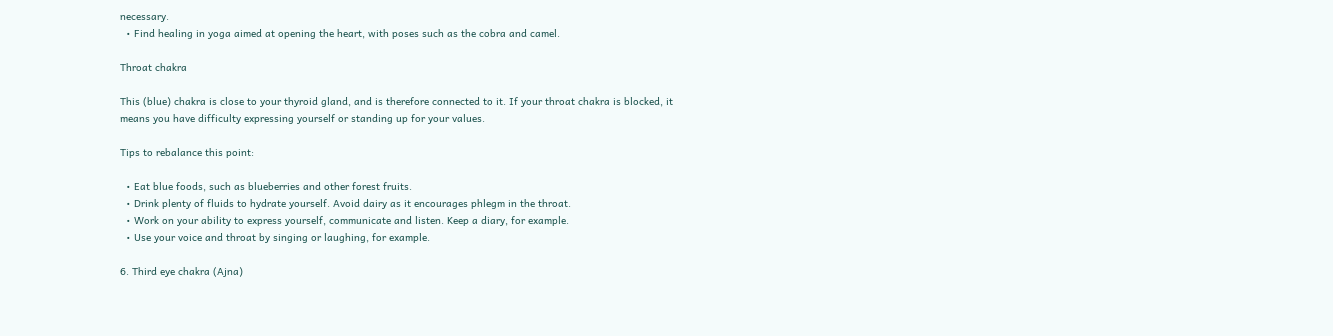necessary.
  • Find healing in yoga aimed at opening the heart, with poses such as the cobra and camel.

Throat chakra

This (blue) chakra is close to your thyroid gland, and is therefore connected to it. If your throat chakra is blocked, it means you have difficulty expressing yourself or standing up for your values.

Tips to rebalance this point:

  • Eat blue foods, such as blueberries and other forest fruits.
  • Drink plenty of fluids to hydrate yourself. Avoid dairy as it encourages phlegm in the throat.
  • Work on your ability to express yourself, communicate and listen. Keep a diary, for example.
  • Use your voice and throat by singing or laughing, for example.

6. Third eye chakra (Ajna)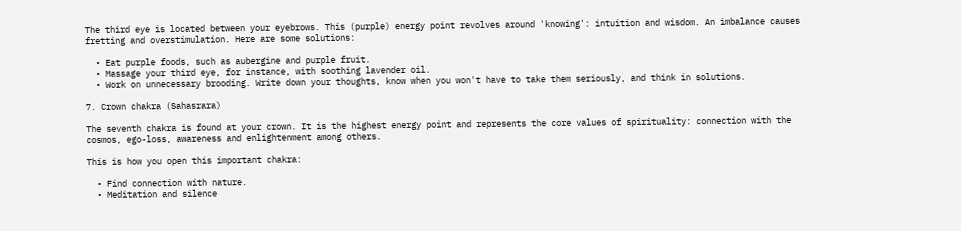The third eye is located between your eyebrows. This (purple) energy point revolves around 'knowing': intuition and wisdom. An imbalance causes fretting and overstimulation. Here are some solutions:

  • Eat purple foods, such as aubergine and purple fruit.
  • Massage your third eye, for instance, with soothing lavender oil.
  • Work on unnecessary brooding. Write down your thoughts, know when you won't have to take them seriously, and think in solutions.

7. Crown chakra (Sahasrara)

The seventh chakra is found at your crown. It is the highest energy point and represents the core values of spirituality: connection with the cosmos, ego-loss, awareness and enlightenment among others.

This is how you open this important chakra:

  • Find connection with nature.
  • Meditation and silence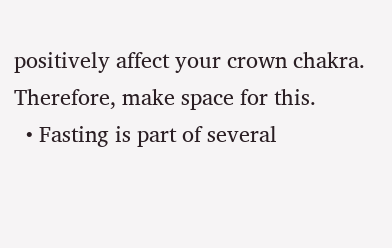positively affect your crown chakra. Therefore, make space for this.
  • Fasting is part of several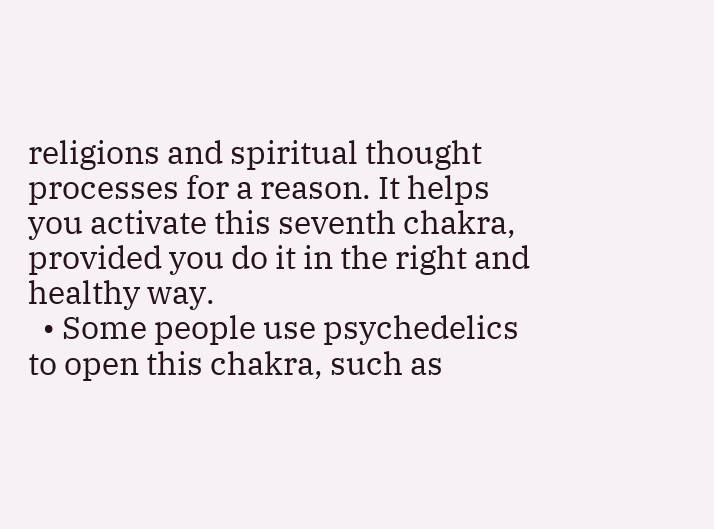religions and spiritual thought processes for a reason. It helps you activate this seventh chakra, provided you do it in the right and healthy way.
  • Some people use psychedelics to open this chakra, such as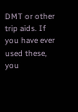DMT or other trip aids. If you have ever used these, you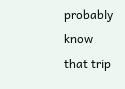probably know that trip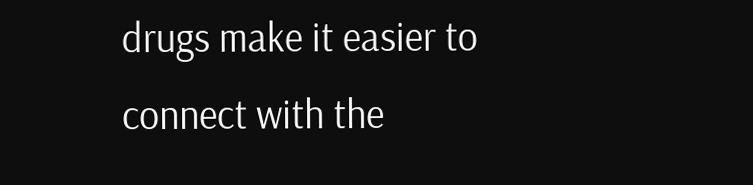drugs make it easier to connect with the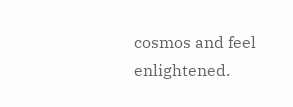cosmos and feel enlightened.